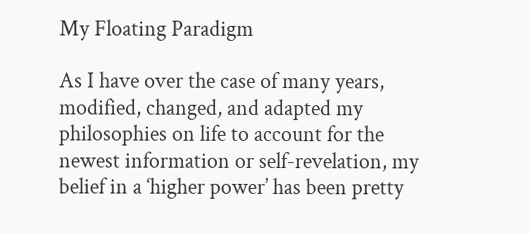My Floating Paradigm

As I have over the case of many years, modified, changed, and adapted my philosophies on life to account for the newest information or self-revelation, my belief in a ‘higher power’ has been pretty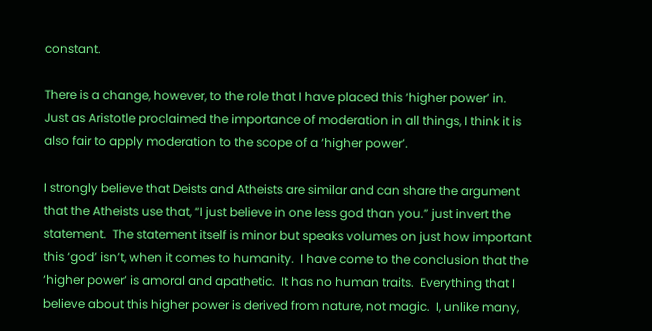constant.

There is a change, however, to the role that I have placed this ‘higher power’ in.  Just as Aristotle proclaimed the importance of moderation in all things, I think it is also fair to apply moderation to the scope of a ‘higher power’.

I strongly believe that Deists and Atheists are similar and can share the argument that the Atheists use that, “I just believe in one less god than you.” just invert the statement.  The statement itself is minor but speaks volumes on just how important this ‘god’ isn’t, when it comes to humanity.  I have come to the conclusion that the ‘higher power’ is amoral and apathetic.  It has no human traits.  Everything that I believe about this higher power is derived from nature, not magic.  I, unlike many,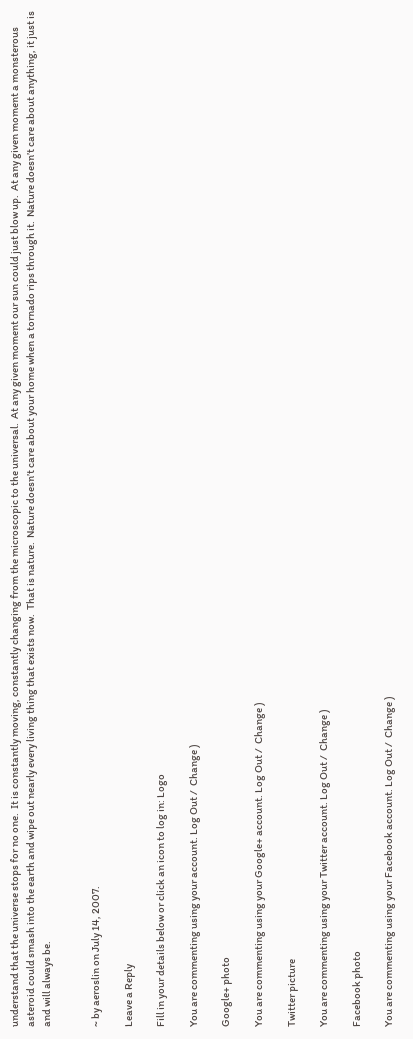understand that the universe stops for no one.  It is constantly moving, constantly changing from the microscopic to the universal.  At any given moment our sun could just blow up.  At any given moment a monsterous asteroid could smash into the earth and wipe out nearly every living thing that exists now.  That is nature.  Nature doesn’t care about your home when a tornado rips through it.  Nature doesn’t care about anything, it just is and will always be.


~ by aeroslin on July 14, 2007.

Leave a Reply

Fill in your details below or click an icon to log in: Logo

You are commenting using your account. Log Out /  Change )

Google+ photo

You are commenting using your Google+ account. Log Out /  Change )

Twitter picture

You are commenting using your Twitter account. Log Out /  Change )

Facebook photo

You are commenting using your Facebook account. Log Out /  Change )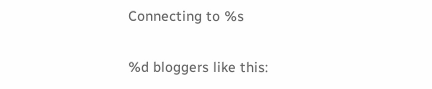Connecting to %s

%d bloggers like this: